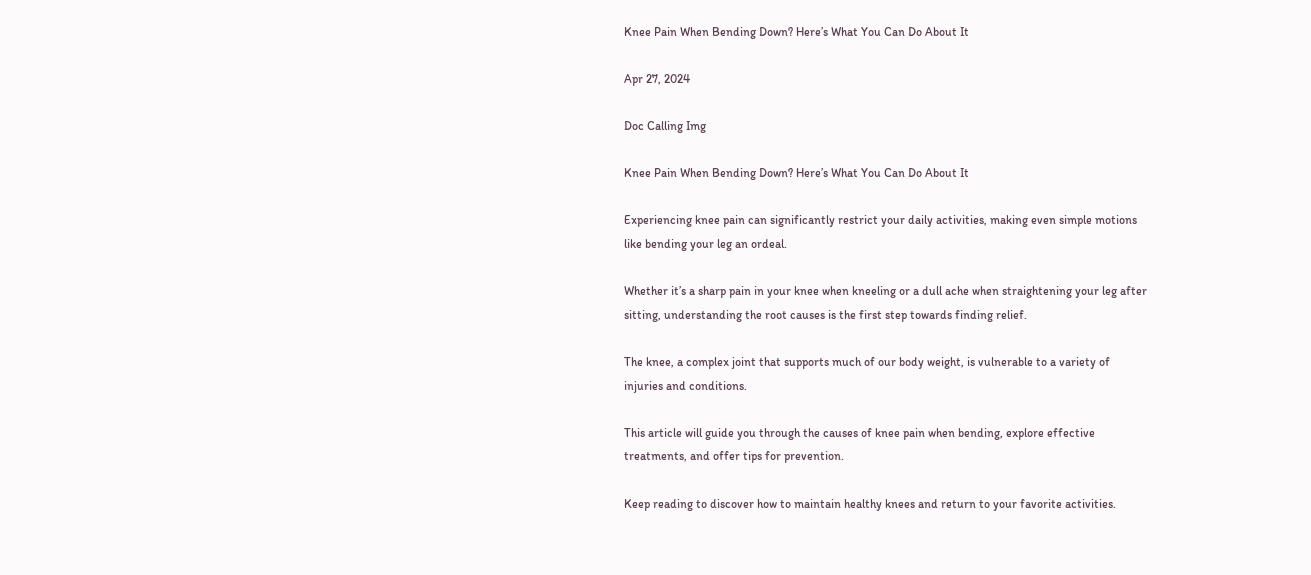Knee Pain When Bending Down? Here’s What You Can Do About It

Apr 27, 2024

Doc Calling Img

Knee Pain When Bending Down? Here’s What You Can Do About It

Experiencing knee pain can significantly restrict your daily activities, making even simple motions like bending your leg an ordeal.

Whether it’s a sharp pain in your knee when kneeling or a dull ache when straightening your leg after sitting, understanding the root causes is the first step towards finding relief.

The knee, a complex joint that supports much of our body weight, is vulnerable to a variety of injuries and conditions.

This article will guide you through the causes of knee pain when bending, explore effective treatments, and offer tips for prevention.

Keep reading to discover how to maintain healthy knees and return to your favorite activities.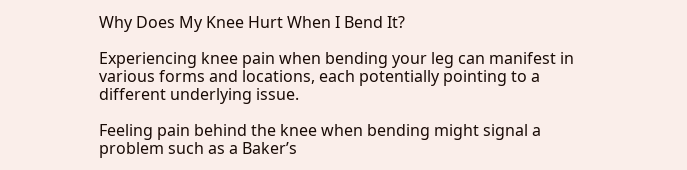Why Does My Knee Hurt When I Bend It?

Experiencing knee pain when bending your leg can manifest in various forms and locations, each potentially pointing to a different underlying issue.

Feeling pain behind the knee when bending might signal a problem such as a Baker’s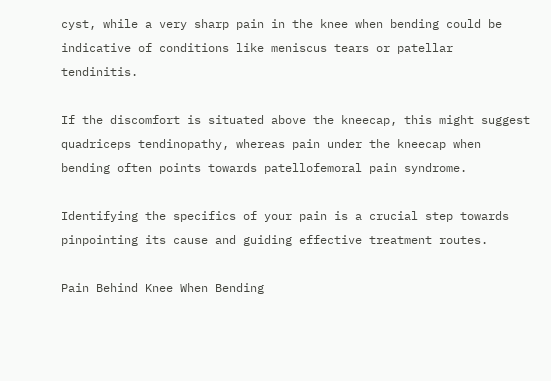cyst, while a very sharp pain in the knee when bending could be indicative of conditions like meniscus tears or patellar tendinitis.

If the discomfort is situated above the kneecap, this might suggest quadriceps tendinopathy, whereas pain under the kneecap when bending often points towards patellofemoral pain syndrome.

Identifying the specifics of your pain is a crucial step towards pinpointing its cause and guiding effective treatment routes.

Pain Behind Knee When Bending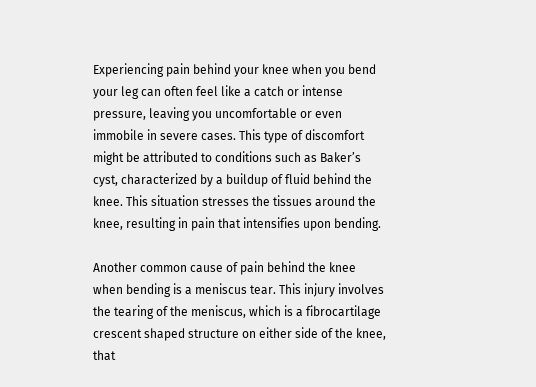Experiencing pain behind your knee when you bend your leg can often feel like a catch or intense pressure, leaving you uncomfortable or even immobile in severe cases. This type of discomfort might be attributed to conditions such as Baker’s cyst, characterized by a buildup of fluid behind the knee. This situation stresses the tissues around the knee, resulting in pain that intensifies upon bending.

Another common cause of pain behind the knee when bending is a meniscus tear. This injury involves the tearing of the meniscus, which is a fibrocartilage crescent shaped structure on either side of the knee, that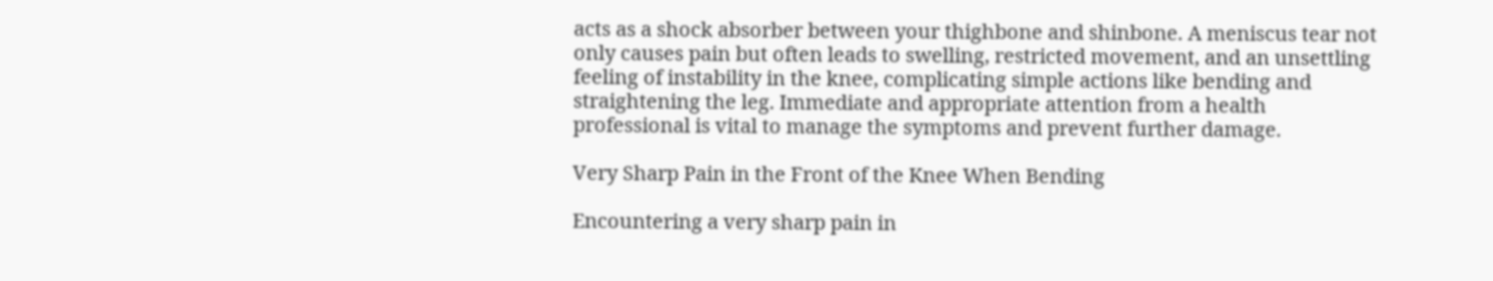acts as a shock absorber between your thighbone and shinbone. A meniscus tear not only causes pain but often leads to swelling, restricted movement, and an unsettling feeling of instability in the knee, complicating simple actions like bending and straightening the leg. Immediate and appropriate attention from a health professional is vital to manage the symptoms and prevent further damage.

Very Sharp Pain in the Front of the Knee When Bending

Encountering a very sharp pain in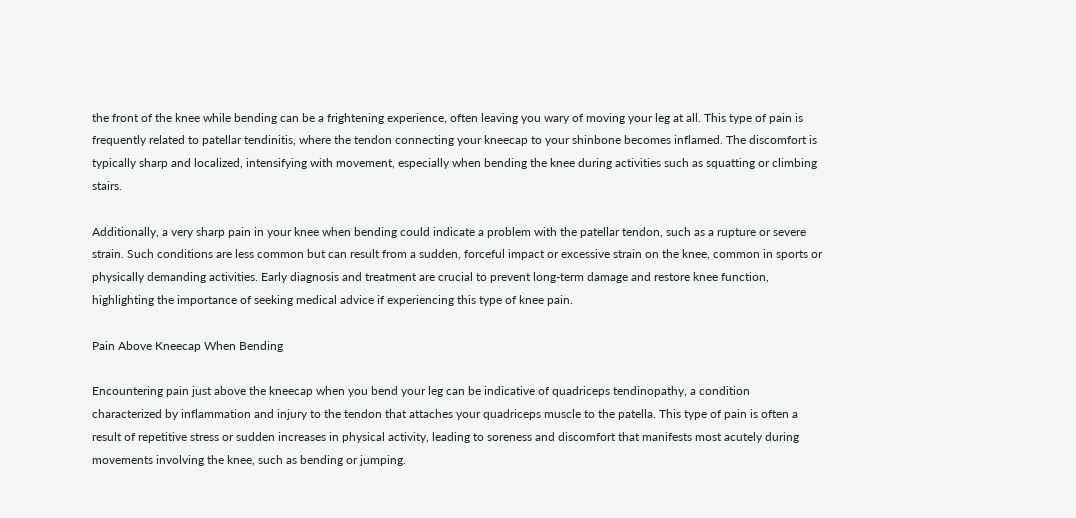the front of the knee while bending can be a frightening experience, often leaving you wary of moving your leg at all. This type of pain is frequently related to patellar tendinitis, where the tendon connecting your kneecap to your shinbone becomes inflamed. The discomfort is typically sharp and localized, intensifying with movement, especially when bending the knee during activities such as squatting or climbing stairs.

Additionally, a very sharp pain in your knee when bending could indicate a problem with the patellar tendon, such as a rupture or severe strain. Such conditions are less common but can result from a sudden, forceful impact or excessive strain on the knee, common in sports or physically demanding activities. Early diagnosis and treatment are crucial to prevent long-term damage and restore knee function, highlighting the importance of seeking medical advice if experiencing this type of knee pain.

Pain Above Kneecap When Bending

Encountering pain just above the kneecap when you bend your leg can be indicative of quadriceps tendinopathy, a condition characterized by inflammation and injury to the tendon that attaches your quadriceps muscle to the patella. This type of pain is often a result of repetitive stress or sudden increases in physical activity, leading to soreness and discomfort that manifests most acutely during movements involving the knee, such as bending or jumping.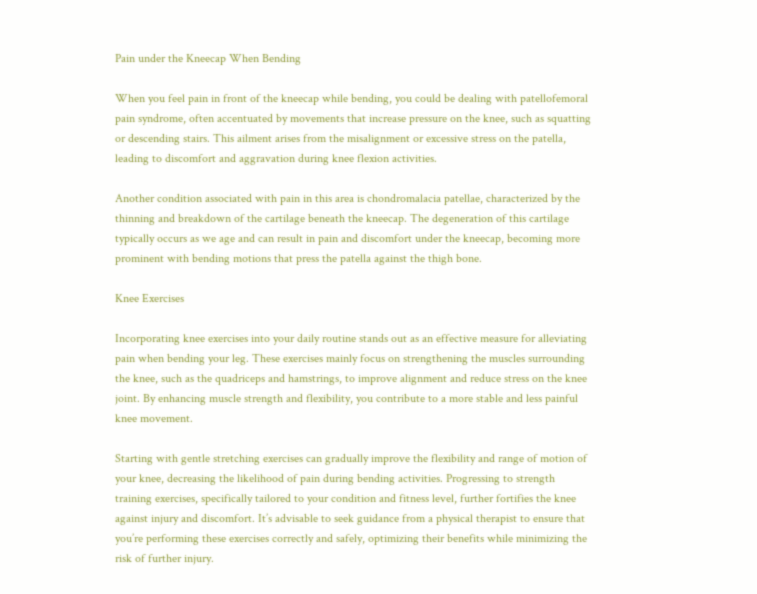Pain under the Kneecap When Bending

When you feel pain in front of the kneecap while bending, you could be dealing with patellofemoral pain syndrome, often accentuated by movements that increase pressure on the knee, such as squatting or descending stairs. This ailment arises from the misalignment or excessive stress on the patella, leading to discomfort and aggravation during knee flexion activities.

Another condition associated with pain in this area is chondromalacia patellae, characterized by the thinning and breakdown of the cartilage beneath the kneecap. The degeneration of this cartilage typically occurs as we age and can result in pain and discomfort under the kneecap, becoming more prominent with bending motions that press the patella against the thigh bone.

Knee Exercises

Incorporating knee exercises into your daily routine stands out as an effective measure for alleviating pain when bending your leg. These exercises mainly focus on strengthening the muscles surrounding the knee, such as the quadriceps and hamstrings, to improve alignment and reduce stress on the knee joint. By enhancing muscle strength and flexibility, you contribute to a more stable and less painful knee movement.

Starting with gentle stretching exercises can gradually improve the flexibility and range of motion of your knee, decreasing the likelihood of pain during bending activities. Progressing to strength training exercises, specifically tailored to your condition and fitness level, further fortifies the knee against injury and discomfort. It’s advisable to seek guidance from a physical therapist to ensure that you’re performing these exercises correctly and safely, optimizing their benefits while minimizing the risk of further injury.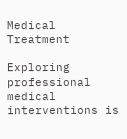Medical Treatment

Exploring professional medical interventions is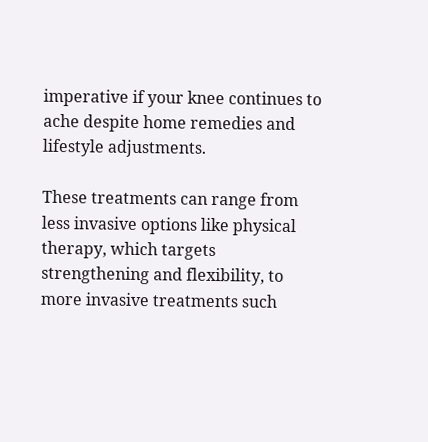imperative if your knee continues to ache despite home remedies and lifestyle adjustments.

These treatments can range from less invasive options like physical therapy, which targets strengthening and flexibility, to more invasive treatments such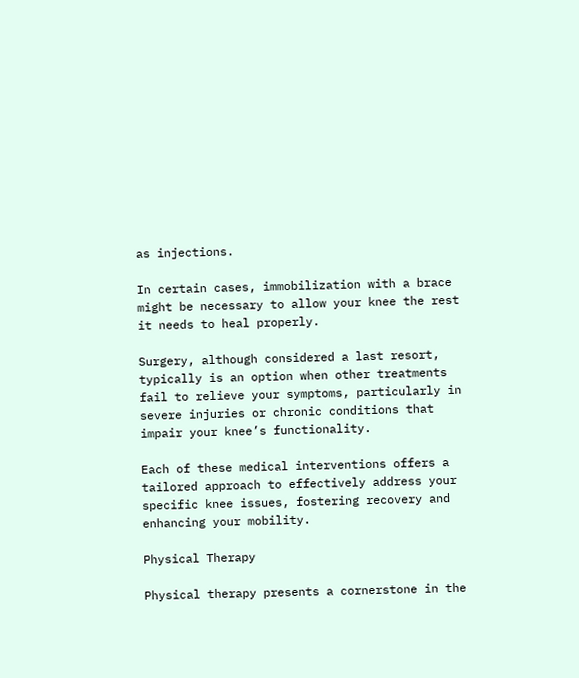as injections.

In certain cases, immobilization with a brace might be necessary to allow your knee the rest it needs to heal properly.

Surgery, although considered a last resort, typically is an option when other treatments fail to relieve your symptoms, particularly in severe injuries or chronic conditions that impair your knee’s functionality.

Each of these medical interventions offers a tailored approach to effectively address your specific knee issues, fostering recovery and enhancing your mobility.

Physical Therapy

Physical therapy presents a cornerstone in the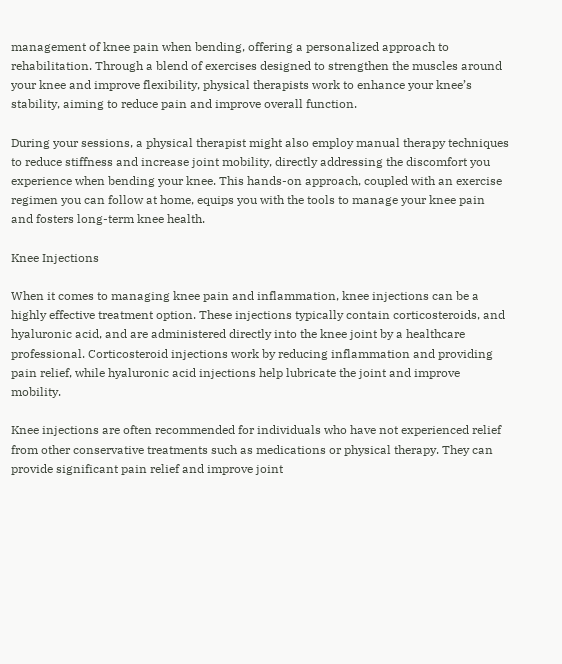management of knee pain when bending, offering a personalized approach to rehabilitation. Through a blend of exercises designed to strengthen the muscles around your knee and improve flexibility, physical therapists work to enhance your knee’s stability, aiming to reduce pain and improve overall function.

During your sessions, a physical therapist might also employ manual therapy techniques to reduce stiffness and increase joint mobility, directly addressing the discomfort you experience when bending your knee. This hands-on approach, coupled with an exercise regimen you can follow at home, equips you with the tools to manage your knee pain and fosters long-term knee health.

Knee Injections

When it comes to managing knee pain and inflammation, knee injections can be a highly effective treatment option. These injections typically contain corticosteroids, and hyaluronic acid, and are administered directly into the knee joint by a healthcare professional. Corticosteroid injections work by reducing inflammation and providing pain relief, while hyaluronic acid injections help lubricate the joint and improve mobility.

Knee injections are often recommended for individuals who have not experienced relief from other conservative treatments such as medications or physical therapy. They can provide significant pain relief and improve joint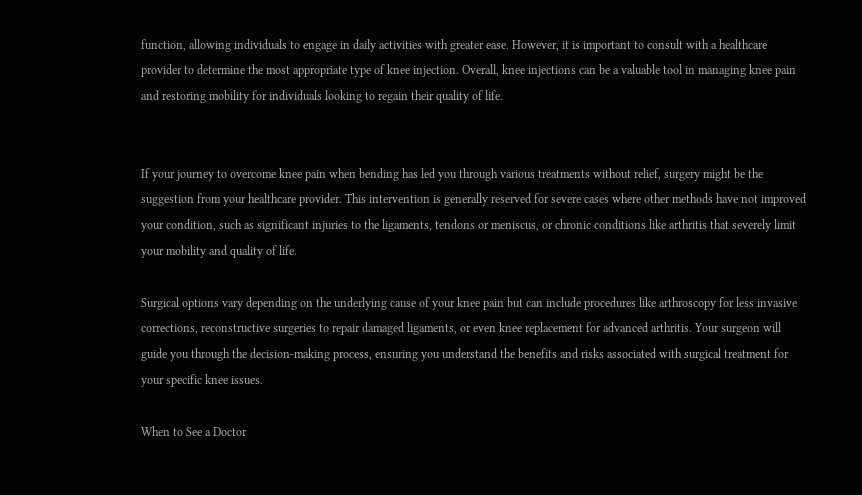function, allowing individuals to engage in daily activities with greater ease. However, it is important to consult with a healthcare provider to determine the most appropriate type of knee injection. Overall, knee injections can be a valuable tool in managing knee pain and restoring mobility for individuals looking to regain their quality of life.


If your journey to overcome knee pain when bending has led you through various treatments without relief, surgery might be the suggestion from your healthcare provider. This intervention is generally reserved for severe cases where other methods have not improved your condition, such as significant injuries to the ligaments, tendons or meniscus, or chronic conditions like arthritis that severely limit your mobility and quality of life.

Surgical options vary depending on the underlying cause of your knee pain but can include procedures like arthroscopy for less invasive corrections, reconstructive surgeries to repair damaged ligaments, or even knee replacement for advanced arthritis. Your surgeon will guide you through the decision-making process, ensuring you understand the benefits and risks associated with surgical treatment for your specific knee issues.

When to See a Doctor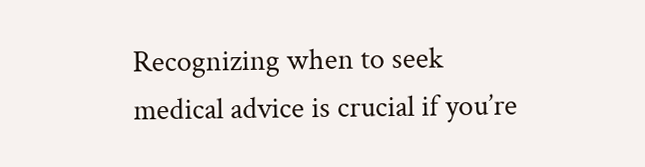Recognizing when to seek medical advice is crucial if you’re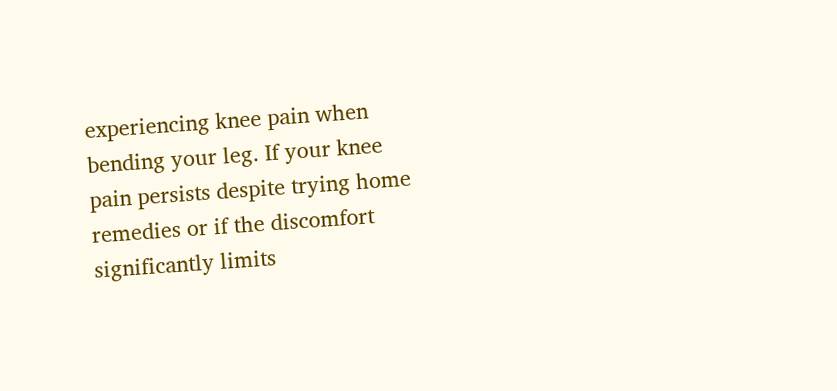experiencing knee pain when bending your leg. If your knee pain persists despite trying home remedies or if the discomfort significantly limits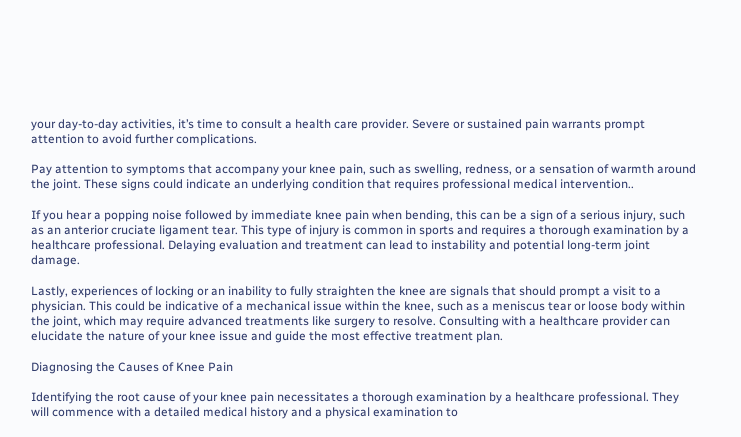your day-to-day activities, it’s time to consult a health care provider. Severe or sustained pain warrants prompt attention to avoid further complications.

Pay attention to symptoms that accompany your knee pain, such as swelling, redness, or a sensation of warmth around the joint. These signs could indicate an underlying condition that requires professional medical intervention..

If you hear a popping noise followed by immediate knee pain when bending, this can be a sign of a serious injury, such as an anterior cruciate ligament tear. This type of injury is common in sports and requires a thorough examination by a healthcare professional. Delaying evaluation and treatment can lead to instability and potential long-term joint damage.

Lastly, experiences of locking or an inability to fully straighten the knee are signals that should prompt a visit to a physician. This could be indicative of a mechanical issue within the knee, such as a meniscus tear or loose body within the joint, which may require advanced treatments like surgery to resolve. Consulting with a healthcare provider can elucidate the nature of your knee issue and guide the most effective treatment plan.

Diagnosing the Causes of Knee Pain

Identifying the root cause of your knee pain necessitates a thorough examination by a healthcare professional. They will commence with a detailed medical history and a physical examination to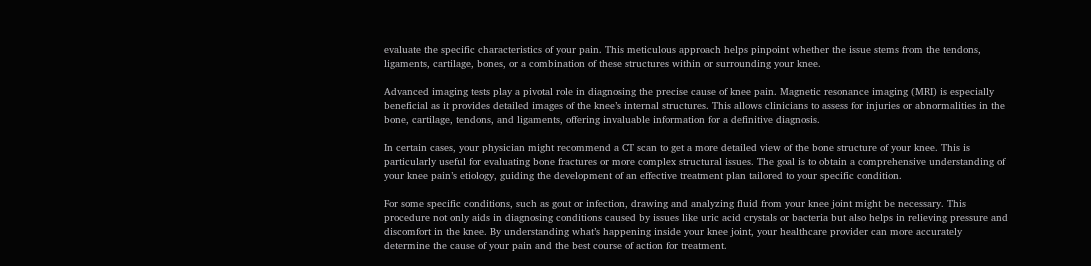evaluate the specific characteristics of your pain. This meticulous approach helps pinpoint whether the issue stems from the tendons, ligaments, cartilage, bones, or a combination of these structures within or surrounding your knee.

Advanced imaging tests play a pivotal role in diagnosing the precise cause of knee pain. Magnetic resonance imaging (MRI) is especially beneficial as it provides detailed images of the knee’s internal structures. This allows clinicians to assess for injuries or abnormalities in the bone, cartilage, tendons, and ligaments, offering invaluable information for a definitive diagnosis.

In certain cases, your physician might recommend a CT scan to get a more detailed view of the bone structure of your knee. This is particularly useful for evaluating bone fractures or more complex structural issues. The goal is to obtain a comprehensive understanding of your knee pain’s etiology, guiding the development of an effective treatment plan tailored to your specific condition.

For some specific conditions, such as gout or infection, drawing and analyzing fluid from your knee joint might be necessary. This procedure not only aids in diagnosing conditions caused by issues like uric acid crystals or bacteria but also helps in relieving pressure and discomfort in the knee. By understanding what’s happening inside your knee joint, your healthcare provider can more accurately determine the cause of your pain and the best course of action for treatment.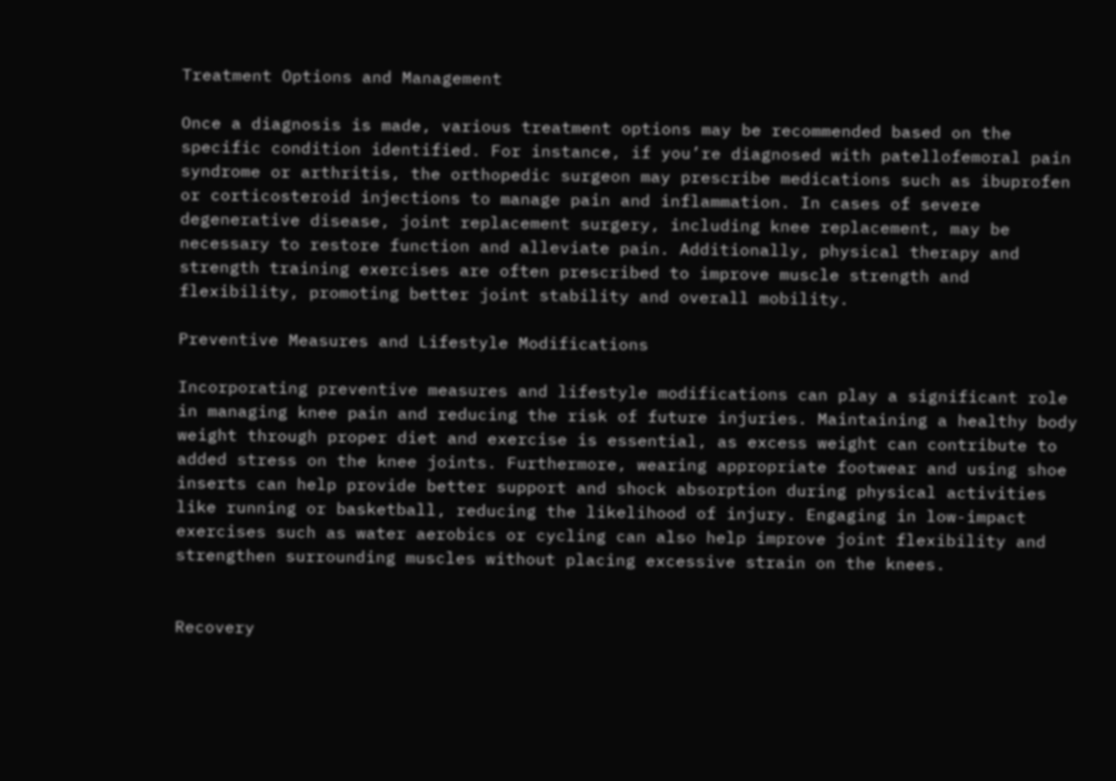Treatment Options and Management

Once a diagnosis is made, various treatment options may be recommended based on the specific condition identified. For instance, if you’re diagnosed with patellofemoral pain syndrome or arthritis, the orthopedic surgeon may prescribe medications such as ibuprofen or corticosteroid injections to manage pain and inflammation. In cases of severe degenerative disease, joint replacement surgery, including knee replacement, may be necessary to restore function and alleviate pain. Additionally, physical therapy and strength training exercises are often prescribed to improve muscle strength and flexibility, promoting better joint stability and overall mobility.

Preventive Measures and Lifestyle Modifications

Incorporating preventive measures and lifestyle modifications can play a significant role in managing knee pain and reducing the risk of future injuries. Maintaining a healthy body weight through proper diet and exercise is essential, as excess weight can contribute to added stress on the knee joints. Furthermore, wearing appropriate footwear and using shoe inserts can help provide better support and shock absorption during physical activities like running or basketball, reducing the likelihood of injury. Engaging in low-impact exercises such as water aerobics or cycling can also help improve joint flexibility and strengthen surrounding muscles without placing excessive strain on the knees.


Recovery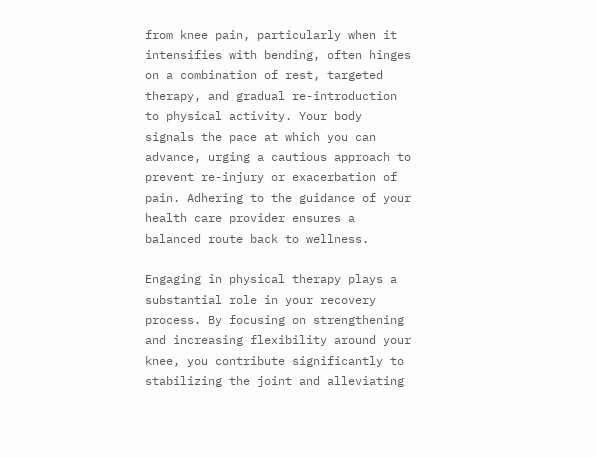from knee pain, particularly when it intensifies with bending, often hinges on a combination of rest, targeted therapy, and gradual re-introduction to physical activity. Your body signals the pace at which you can advance, urging a cautious approach to prevent re-injury or exacerbation of pain. Adhering to the guidance of your health care provider ensures a balanced route back to wellness.

Engaging in physical therapy plays a substantial role in your recovery process. By focusing on strengthening and increasing flexibility around your knee, you contribute significantly to stabilizing the joint and alleviating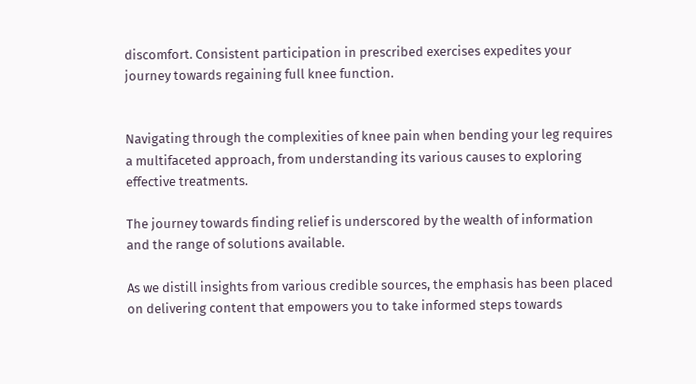discomfort. Consistent participation in prescribed exercises expedites your journey towards regaining full knee function.


Navigating through the complexities of knee pain when bending your leg requires a multifaceted approach, from understanding its various causes to exploring effective treatments.

The journey towards finding relief is underscored by the wealth of information and the range of solutions available.

As we distill insights from various credible sources, the emphasis has been placed on delivering content that empowers you to take informed steps towards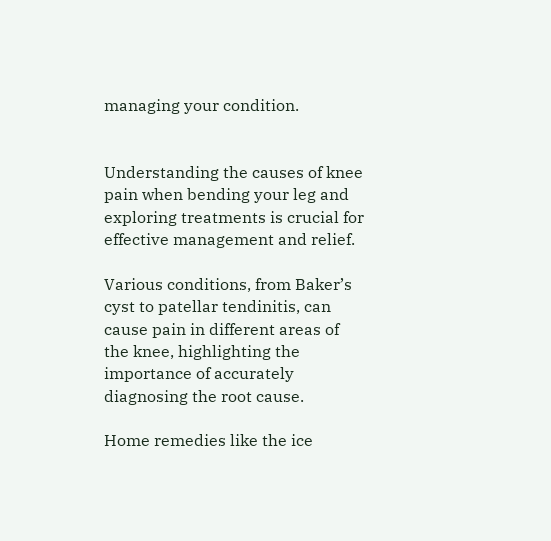managing your condition.


Understanding the causes of knee pain when bending your leg and exploring treatments is crucial for effective management and relief.

Various conditions, from Baker’s cyst to patellar tendinitis, can cause pain in different areas of the knee, highlighting the importance of accurately diagnosing the root cause.

Home remedies like the ice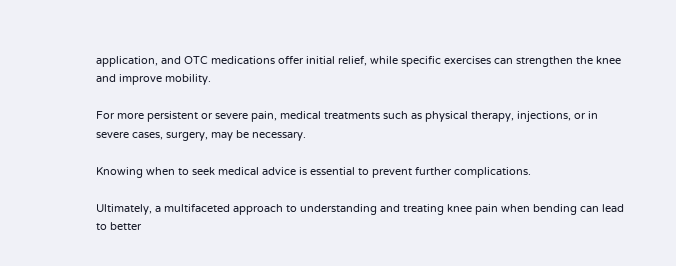application, and OTC medications offer initial relief, while specific exercises can strengthen the knee and improve mobility.

For more persistent or severe pain, medical treatments such as physical therapy, injections, or in severe cases, surgery, may be necessary.

Knowing when to seek medical advice is essential to prevent further complications.

Ultimately, a multifaceted approach to understanding and treating knee pain when bending can lead to better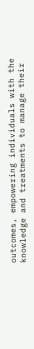outcomes, empowering individuals with the knowledge and treatments to manage their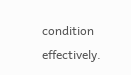condition effectively.